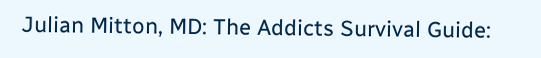Julian Mitton, MD: The Addicts Survival Guide: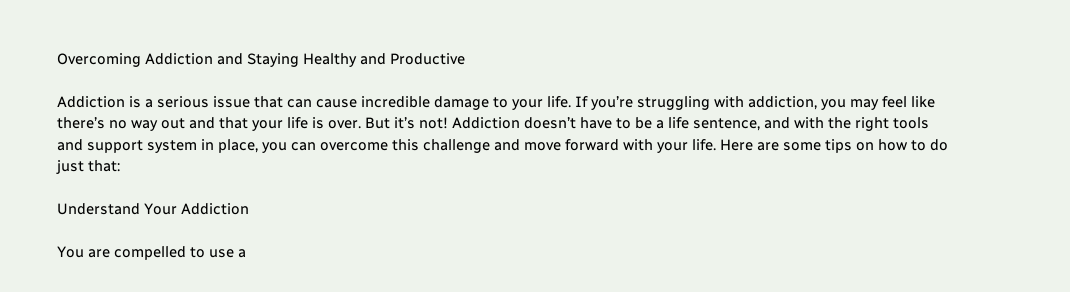Overcoming Addiction and Staying Healthy and Productive

Addiction is a serious issue that can cause incredible damage to your life. If you’re struggling with addiction, you may feel like there’s no way out and that your life is over. But it’s not! Addiction doesn’t have to be a life sentence, and with the right tools and support system in place, you can overcome this challenge and move forward with your life. Here are some tips on how to do just that:

Understand Your Addiction

You are compelled to use a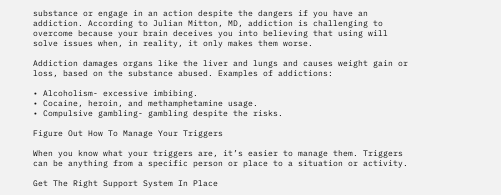substance or engage in an action despite the dangers if you have an addiction. According to Julian Mitton, MD, addiction is challenging to overcome because your brain deceives you into believing that using will solve issues when, in reality, it only makes them worse.

Addiction damages organs like the liver and lungs and causes weight gain or loss, based on the substance abused. Examples of addictions:

• Alcoholism- excessive imbibing.
• Cocaine, heroin, and methamphetamine usage.
• Compulsive gambling- gambling despite the risks.

Figure Out How To Manage Your Triggers

When you know what your triggers are, it’s easier to manage them. Triggers can be anything from a specific person or place to a situation or activity.

Get The Right Support System In Place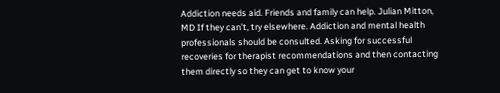Addiction needs aid. Friends and family can help. Julian Mitton, MD If they can’t, try elsewhere. Addiction and mental health professionals should be consulted. Asking for successful recoveries for therapist recommendations and then contacting them directly so they can get to know your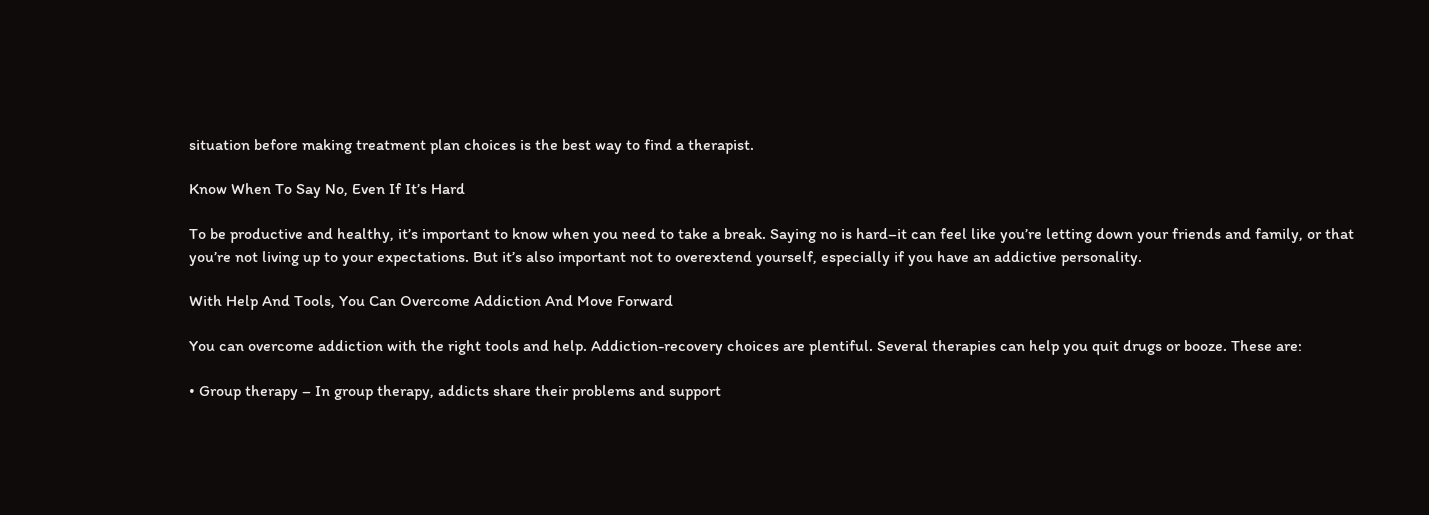situation before making treatment plan choices is the best way to find a therapist.

Know When To Say No, Even If It’s Hard

To be productive and healthy, it’s important to know when you need to take a break. Saying no is hard–it can feel like you’re letting down your friends and family, or that you’re not living up to your expectations. But it’s also important not to overextend yourself, especially if you have an addictive personality.

With Help And Tools, You Can Overcome Addiction And Move Forward

You can overcome addiction with the right tools and help. Addiction-recovery choices are plentiful. Several therapies can help you quit drugs or booze. These are:

• Group therapy – In group therapy, addicts share their problems and support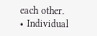each other.
• Individual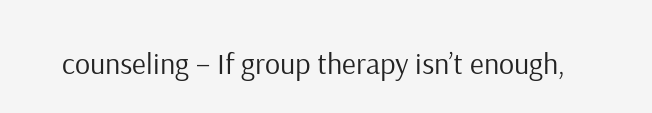counseling – If group therapy isn’t enough,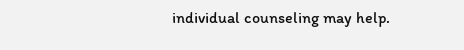individual counseling may help.